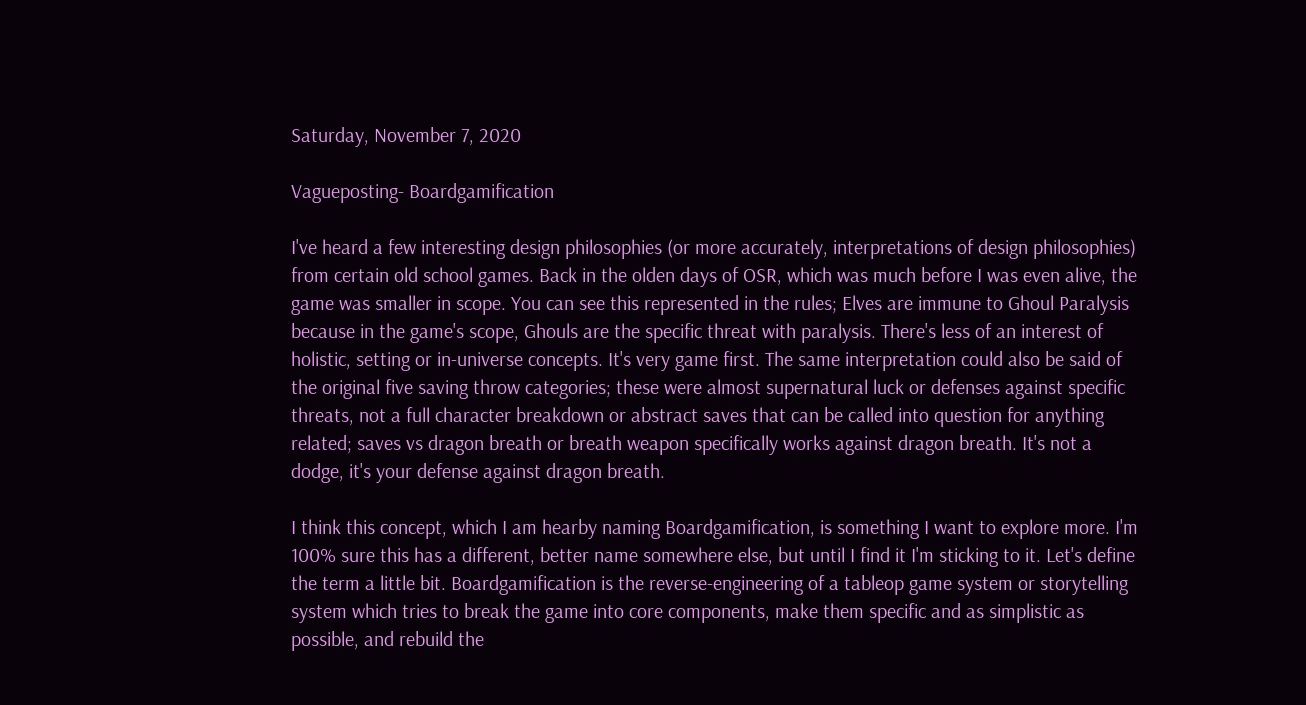Saturday, November 7, 2020

Vagueposting- Boardgamification

I've heard a few interesting design philosophies (or more accurately, interpretations of design philosophies) from certain old school games. Back in the olden days of OSR, which was much before I was even alive, the game was smaller in scope. You can see this represented in the rules; Elves are immune to Ghoul Paralysis because in the game's scope, Ghouls are the specific threat with paralysis. There's less of an interest of holistic, setting or in-universe concepts. It's very game first. The same interpretation could also be said of the original five saving throw categories; these were almost supernatural luck or defenses against specific threats, not a full character breakdown or abstract saves that can be called into question for anything related; saves vs dragon breath or breath weapon specifically works against dragon breath. It's not a dodge, it's your defense against dragon breath.

I think this concept, which I am hearby naming Boardgamification, is something I want to explore more. I'm 100% sure this has a different, better name somewhere else, but until I find it I'm sticking to it. Let's define the term a little bit. Boardgamification is the reverse-engineering of a tableop game system or storytelling system which tries to break the game into core components, make them specific and as simplistic as possible, and rebuild the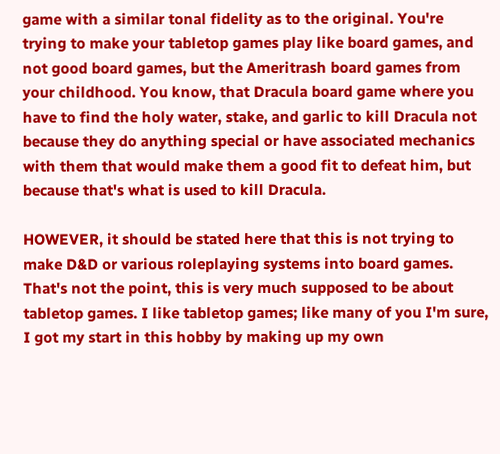game with a similar tonal fidelity as to the original. You're trying to make your tabletop games play like board games, and not good board games, but the Ameritrash board games from your childhood. You know, that Dracula board game where you have to find the holy water, stake, and garlic to kill Dracula not because they do anything special or have associated mechanics with them that would make them a good fit to defeat him, but because that's what is used to kill Dracula.

HOWEVER, it should be stated here that this is not trying to make D&D or various roleplaying systems into board games. That's not the point, this is very much supposed to be about tabletop games. I like tabletop games; like many of you I'm sure, I got my start in this hobby by making up my own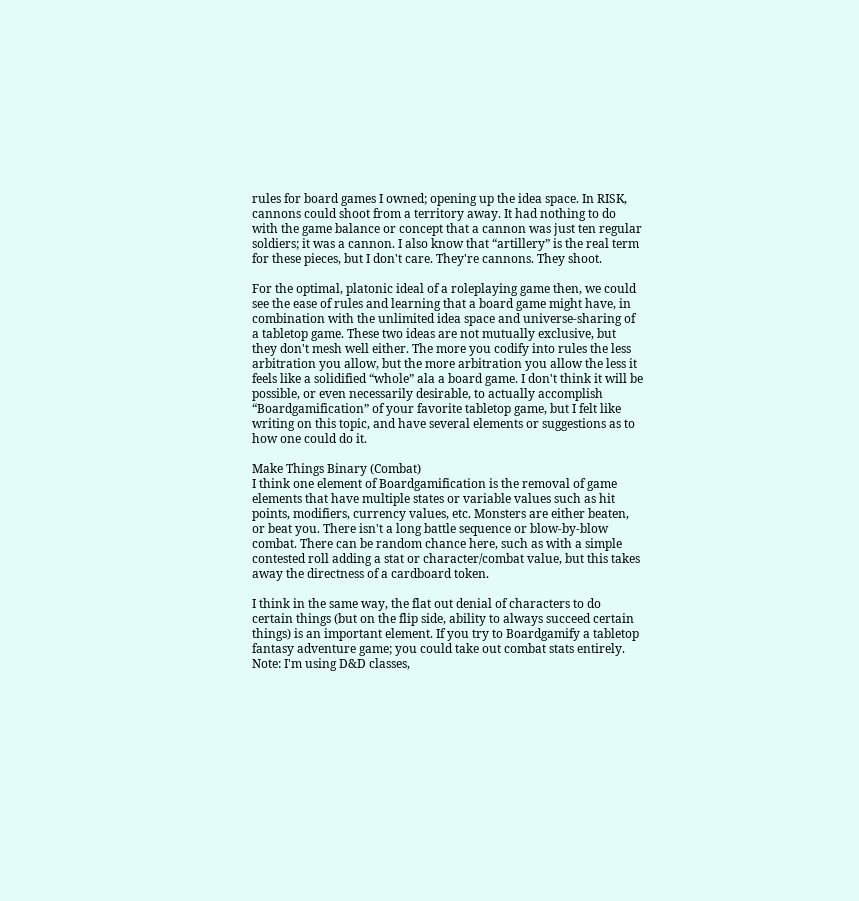rules for board games I owned; opening up the idea space. In RISK, cannons could shoot from a territory away. It had nothing to do with the game balance or concept that a cannon was just ten regular soldiers; it was a cannon. I also know that “artillery” is the real term for these pieces, but I don't care. They're cannons. They shoot.

For the optimal, platonic ideal of a roleplaying game then, we could see the ease of rules and learning that a board game might have, in combination with the unlimited idea space and universe-sharing of a tabletop game. These two ideas are not mutually exclusive, but they don't mesh well either. The more you codify into rules the less arbitration you allow, but the more arbitration you allow the less it feels like a solidified “whole” ala a board game. I don't think it will be possible, or even necessarily desirable, to actually accomplish “Boardgamification” of your favorite tabletop game, but I felt like writing on this topic, and have several elements or suggestions as to how one could do it.

Make Things Binary (Combat)
I think one element of Boardgamification is the removal of game elements that have multiple states or variable values such as hit points, modifiers, currency values, etc. Monsters are either beaten, or beat you. There isn't a long battle sequence or blow-by-blow combat. There can be random chance here, such as with a simple contested roll adding a stat or character/combat value, but this takes away the directness of a cardboard token.

I think in the same way, the flat out denial of characters to do certain things (but on the flip side, ability to always succeed certain things) is an important element. If you try to Boardgamify a tabletop fantasy adventure game; you could take out combat stats entirely. Note: I'm using D&D classes,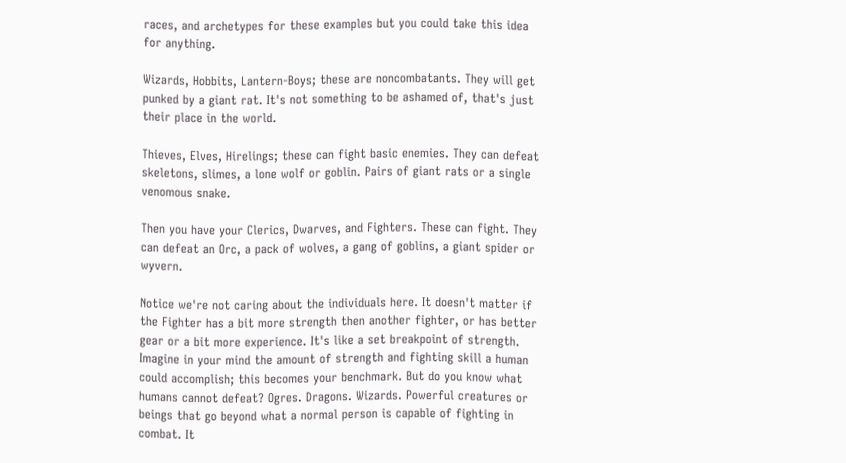races, and archetypes for these examples but you could take this idea for anything.

Wizards, Hobbits, Lantern-Boys; these are noncombatants. They will get punked by a giant rat. It's not something to be ashamed of, that's just their place in the world.

Thieves, Elves, Hirelings; these can fight basic enemies. They can defeat skeletons, slimes, a lone wolf or goblin. Pairs of giant rats or a single venomous snake.

Then you have your Clerics, Dwarves, and Fighters. These can fight. They can defeat an Orc, a pack of wolves, a gang of goblins, a giant spider or wyvern.

Notice we're not caring about the individuals here. It doesn't matter if the Fighter has a bit more strength then another fighter, or has better gear or a bit more experience. It's like a set breakpoint of strength. Imagine in your mind the amount of strength and fighting skill a human could accomplish; this becomes your benchmark. But do you know what humans cannot defeat? Ogres. Dragons. Wizards. Powerful creatures or beings that go beyond what a normal person is capable of fighting in combat. It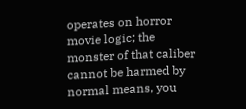operates on horror movie logic; the monster of that caliber cannot be harmed by normal means, you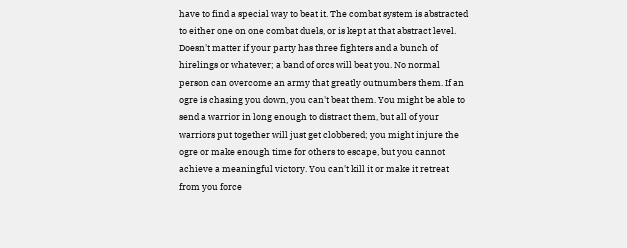have to find a special way to beat it. The combat system is abstracted to either one on one combat duels, or is kept at that abstract level. Doesn't matter if your party has three fighters and a bunch of hirelings or whatever; a band of orcs will beat you. No normal person can overcome an army that greatly outnumbers them. If an ogre is chasing you down, you can't beat them. You might be able to send a warrior in long enough to distract them, but all of your warriors put together will just get clobbered; you might injure the ogre or make enough time for others to escape, but you cannot achieve a meaningful victory. You can't kill it or make it retreat from you force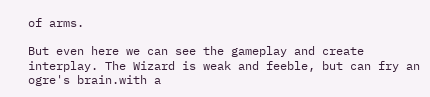of arms.

But even here we can see the gameplay and create interplay. The Wizard is weak and feeble, but can fry an ogre's brain.with a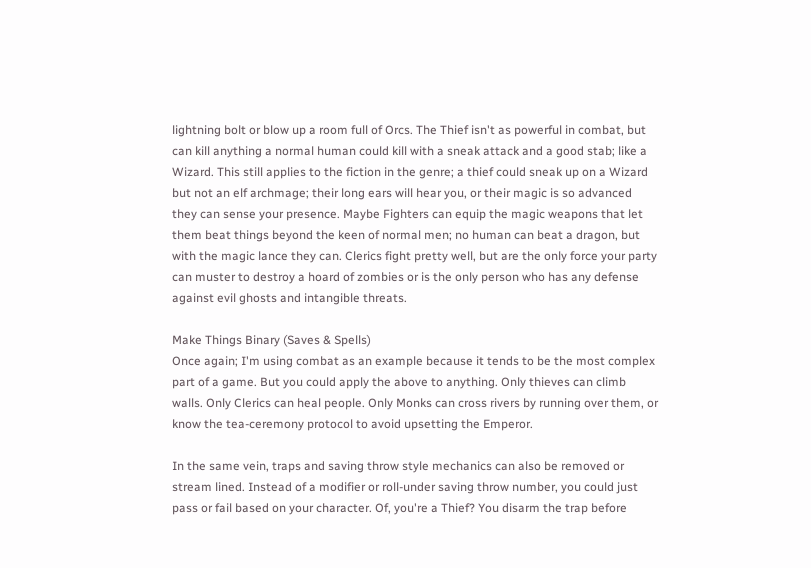lightning bolt or blow up a room full of Orcs. The Thief isn't as powerful in combat, but can kill anything a normal human could kill with a sneak attack and a good stab; like a Wizard. This still applies to the fiction in the genre; a thief could sneak up on a Wizard but not an elf archmage; their long ears will hear you, or their magic is so advanced they can sense your presence. Maybe Fighters can equip the magic weapons that let them beat things beyond the keen of normal men; no human can beat a dragon, but with the magic lance they can. Clerics fight pretty well, but are the only force your party can muster to destroy a hoard of zombies or is the only person who has any defense against evil ghosts and intangible threats.

Make Things Binary (Saves & Spells)
Once again; I'm using combat as an example because it tends to be the most complex part of a game. But you could apply the above to anything. Only thieves can climb walls. Only Clerics can heal people. Only Monks can cross rivers by running over them, or know the tea-ceremony protocol to avoid upsetting the Emperor.

In the same vein, traps and saving throw style mechanics can also be removed or stream lined. Instead of a modifier or roll-under saving throw number, you could just pass or fail based on your character. Of, you're a Thief? You disarm the trap before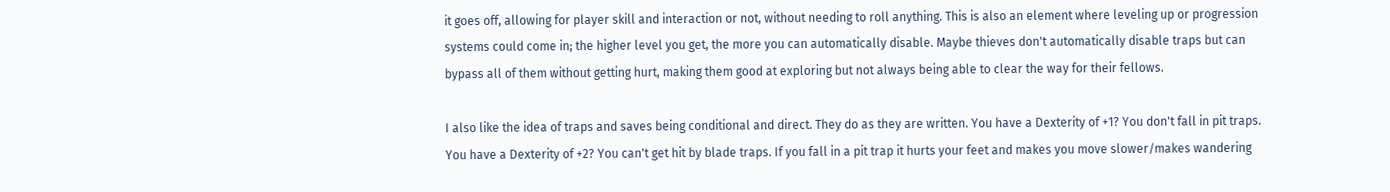it goes off, allowing for player skill and interaction or not, without needing to roll anything. This is also an element where leveling up or progression systems could come in; the higher level you get, the more you can automatically disable. Maybe thieves don't automatically disable traps but can bypass all of them without getting hurt, making them good at exploring but not always being able to clear the way for their fellows.

I also like the idea of traps and saves being conditional and direct. They do as they are written. You have a Dexterity of +1? You don't fall in pit traps. You have a Dexterity of +2? You can't get hit by blade traps. If you fall in a pit trap it hurts your feet and makes you move slower/makes wandering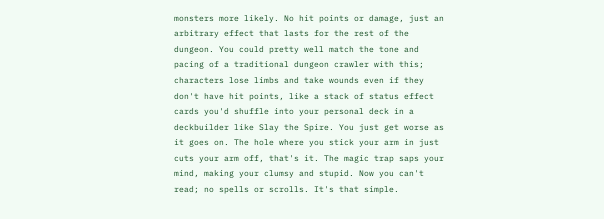monsters more likely. No hit points or damage, just an arbitrary effect that lasts for the rest of the dungeon. You could pretty well match the tone and pacing of a traditional dungeon crawler with this; characters lose limbs and take wounds even if they don't have hit points, like a stack of status effect cards you'd shuffle into your personal deck in a deckbuilder like Slay the Spire. You just get worse as it goes on. The hole where you stick your arm in just cuts your arm off, that's it. The magic trap saps your mind, making your clumsy and stupid. Now you can't read; no spells or scrolls. It's that simple.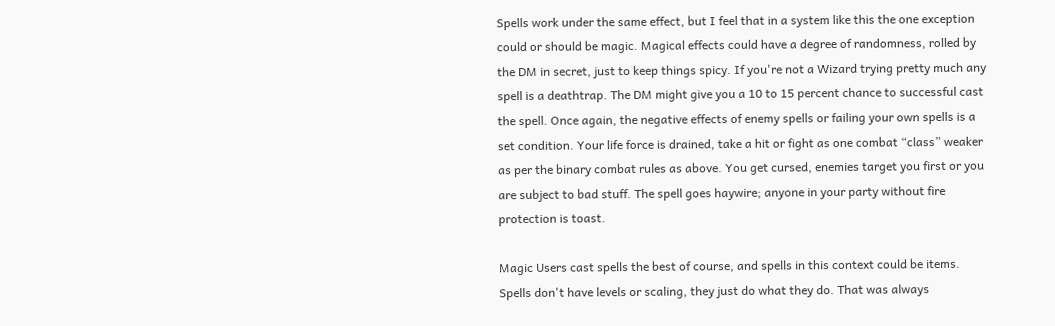Spells work under the same effect, but I feel that in a system like this the one exception could or should be magic. Magical effects could have a degree of randomness, rolled by the DM in secret, just to keep things spicy. If you're not a Wizard trying pretty much any spell is a deathtrap. The DM might give you a 10 to 15 percent chance to successful cast the spell. Once again, the negative effects of enemy spells or failing your own spells is a set condition. Your life force is drained, take a hit or fight as one combat “class” weaker as per the binary combat rules as above. You get cursed, enemies target you first or you are subject to bad stuff. The spell goes haywire; anyone in your party without fire protection is toast.

Magic Users cast spells the best of course, and spells in this context could be items. Spells don't have levels or scaling, they just do what they do. That was always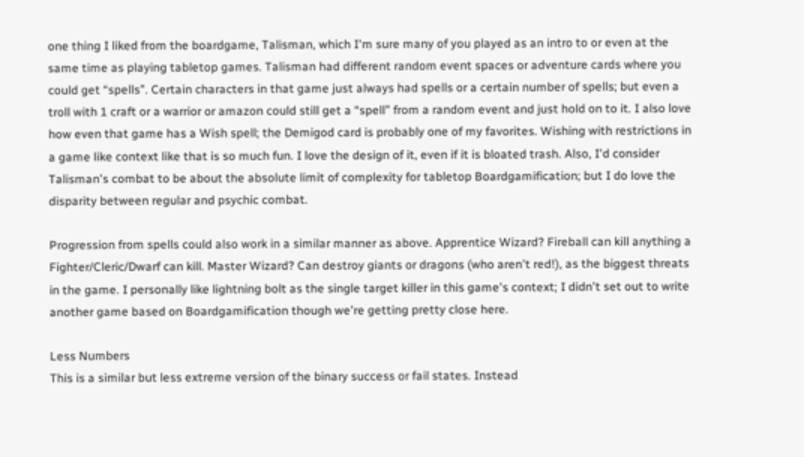one thing I liked from the boardgame, Talisman, which I'm sure many of you played as an intro to or even at the same time as playing tabletop games. Talisman had different random event spaces or adventure cards where you could get “spells”. Certain characters in that game just always had spells or a certain number of spells; but even a troll with 1 craft or a warrior or amazon could still get a “spell” from a random event and just hold on to it. I also love how even that game has a Wish spell; the Demigod card is probably one of my favorites. Wishing with restrictions in a game like context like that is so much fun. I love the design of it, even if it is bloated trash. Also, I'd consider Talisman's combat to be about the absolute limit of complexity for tabletop Boardgamification; but I do love the disparity between regular and psychic combat.

Progression from spells could also work in a similar manner as above. Apprentice Wizard? Fireball can kill anything a Fighter/Cleric/Dwarf can kill. Master Wizard? Can destroy giants or dragons (who aren't red!), as the biggest threats in the game. I personally like lightning bolt as the single target killer in this game's context; I didn't set out to write another game based on Boardgamification though we're getting pretty close here.

Less Numbers
This is a similar but less extreme version of the binary success or fail states. Instead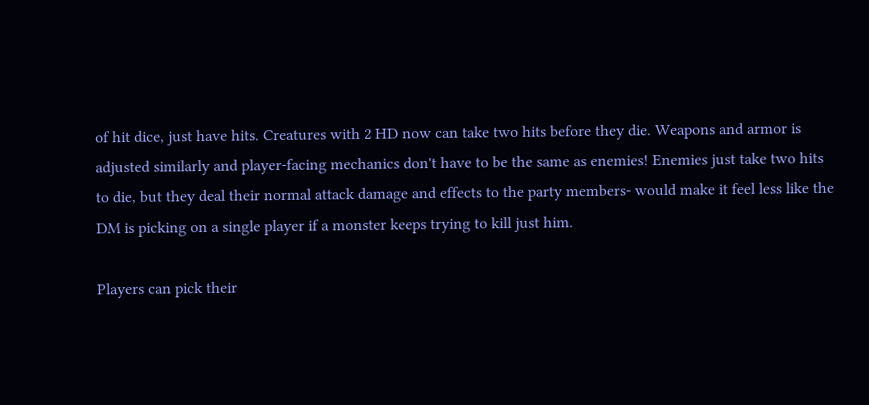of hit dice, just have hits. Creatures with 2 HD now can take two hits before they die. Weapons and armor is adjusted similarly and player-facing mechanics don't have to be the same as enemies! Enemies just take two hits to die, but they deal their normal attack damage and effects to the party members- would make it feel less like the DM is picking on a single player if a monster keeps trying to kill just him.

Players can pick their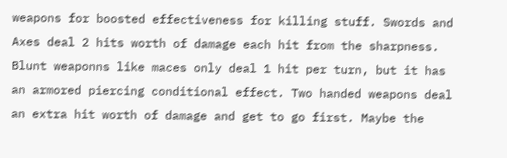weapons for boosted effectiveness for killing stuff. Swords and Axes deal 2 hits worth of damage each hit from the sharpness. Blunt weaponns like maces only deal 1 hit per turn, but it has an armored piercing conditional effect. Two handed weapons deal an extra hit worth of damage and get to go first. Maybe the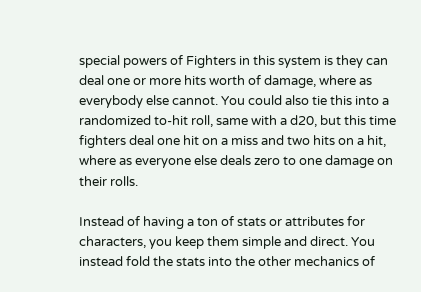special powers of Fighters in this system is they can deal one or more hits worth of damage, where as everybody else cannot. You could also tie this into a randomized to-hit roll, same with a d20, but this time fighters deal one hit on a miss and two hits on a hit, where as everyone else deals zero to one damage on their rolls.

Instead of having a ton of stats or attributes for characters, you keep them simple and direct. You instead fold the stats into the other mechanics of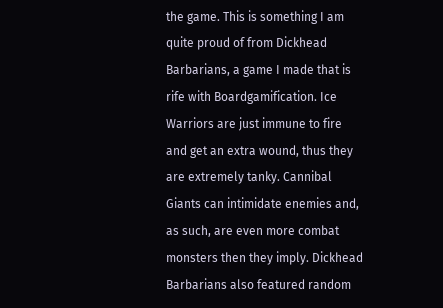the game. This is something I am quite proud of from Dickhead Barbarians, a game I made that is rife with Boardgamification. Ice Warriors are just immune to fire and get an extra wound, thus they are extremely tanky. Cannibal Giants can intimidate enemies and, as such, are even more combat monsters then they imply. Dickhead Barbarians also featured random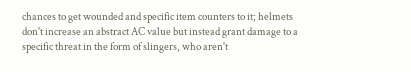chances to get wounded and specific item counters to it; helmets don't increase an abstract AC value but instead grant damage to a specific threat in the form of slingers, who aren't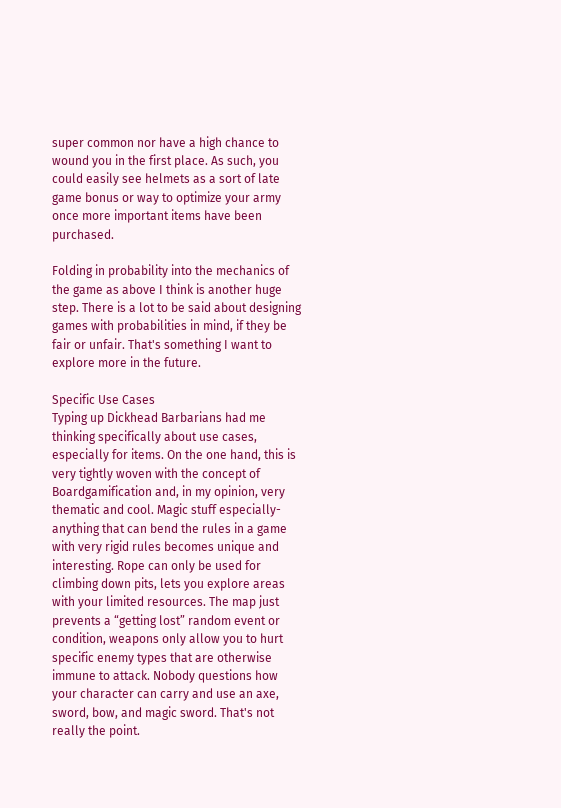super common nor have a high chance to wound you in the first place. As such, you could easily see helmets as a sort of late game bonus or way to optimize your army once more important items have been purchased.

Folding in probability into the mechanics of the game as above I think is another huge step. There is a lot to be said about designing games with probabilities in mind, if they be fair or unfair. That's something I want to explore more in the future.

Specific Use Cases
Typing up Dickhead Barbarians had me thinking specifically about use cases, especially for items. On the one hand, this is very tightly woven with the concept of Boardgamification and, in my opinion, very thematic and cool. Magic stuff especially- anything that can bend the rules in a game with very rigid rules becomes unique and interesting. Rope can only be used for climbing down pits, lets you explore areas with your limited resources. The map just prevents a “getting lost” random event or condition, weapons only allow you to hurt specific enemy types that are otherwise immune to attack. Nobody questions how your character can carry and use an axe, sword, bow, and magic sword. That's not really the point.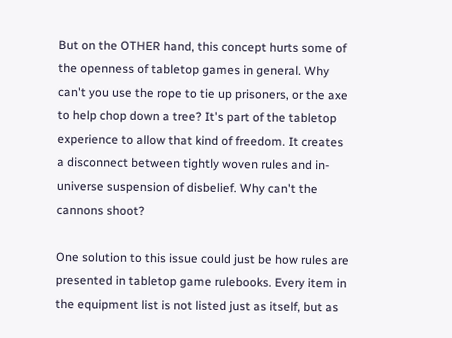But on the OTHER hand, this concept hurts some of the openness of tabletop games in general. Why can't you use the rope to tie up prisoners, or the axe to help chop down a tree? It's part of the tabletop experience to allow that kind of freedom. It creates a disconnect between tightly woven rules and in-universe suspension of disbelief. Why can't the cannons shoot?

One solution to this issue could just be how rules are presented in tabletop game rulebooks. Every item in the equipment list is not listed just as itself, but as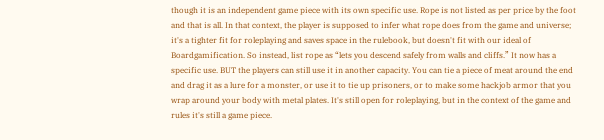though it is an independent game piece with its own specific use. Rope is not listed as per price by the foot and that is all. In that context, the player is supposed to infer what rope does from the game and universe; it's a tighter fit for roleplaying and saves space in the rulebook, but doesn't fit with our ideal of Boardgamification. So instead, list rope as “lets you descend safely from walls and cliffs.” It now has a specific use. BUT the players can still use it in another capacity. You can tie a piece of meat around the end and drag it as a lure for a monster, or use it to tie up prisoners, or to make some hackjob armor that you wrap around your body with metal plates. It's still open for roleplaying, but in the context of the game and rules it's still a game piece.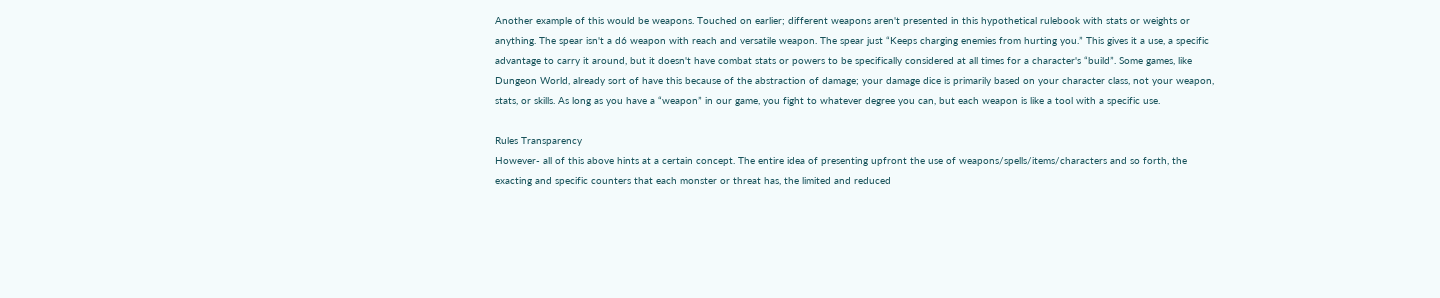Another example of this would be weapons. Touched on earlier; different weapons aren't presented in this hypothetical rulebook with stats or weights or anything. The spear isn't a d6 weapon with reach and versatile weapon. The spear just “Keeps charging enemies from hurting you.” This gives it a use, a specific advantage to carry it around, but it doesn't have combat stats or powers to be specifically considered at all times for a character's “build”. Some games, like Dungeon World, already sort of have this because of the abstraction of damage; your damage dice is primarily based on your character class, not your weapon, stats, or skills. As long as you have a “weapon” in our game, you fight to whatever degree you can, but each weapon is like a tool with a specific use.

Rules Transparency
However- all of this above hints at a certain concept. The entire idea of presenting upfront the use of weapons/spells/items/characters and so forth, the exacting and specific counters that each monster or threat has, the limited and reduced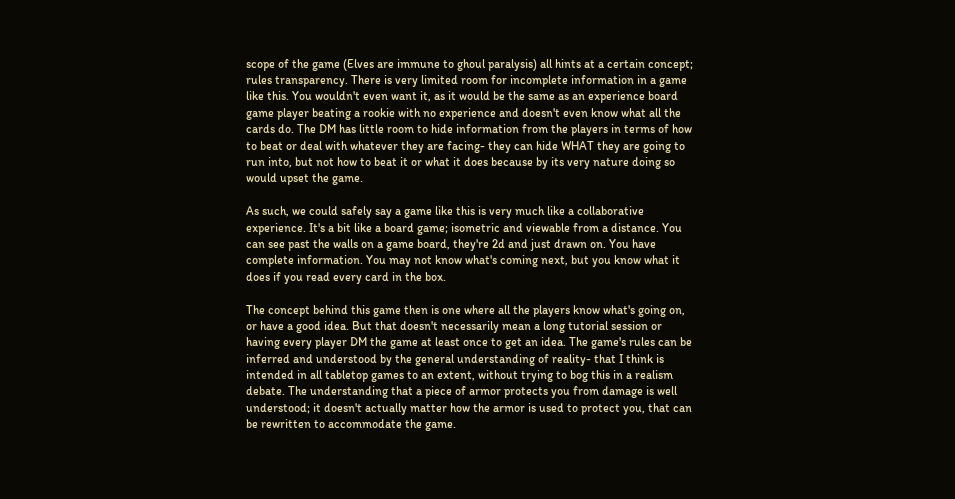scope of the game (Elves are immune to ghoul paralysis) all hints at a certain concept; rules transparency. There is very limited room for incomplete information in a game like this. You wouldn't even want it, as it would be the same as an experience board game player beating a rookie with no experience and doesn't even know what all the cards do. The DM has little room to hide information from the players in terms of how to beat or deal with whatever they are facing- they can hide WHAT they are going to run into, but not how to beat it or what it does because by its very nature doing so would upset the game.

As such, we could safely say a game like this is very much like a collaborative experience. It's a bit like a board game; isometric and viewable from a distance. You can see past the walls on a game board, they're 2d and just drawn on. You have complete information. You may not know what's coming next, but you know what it does if you read every card in the box.

The concept behind this game then is one where all the players know what's going on, or have a good idea. But that doesn't necessarily mean a long tutorial session or having every player DM the game at least once to get an idea. The game's rules can be inferred and understood by the general understanding of reality- that I think is intended in all tabletop games to an extent, without trying to bog this in a realism debate. The understanding that a piece of armor protects you from damage is well understood; it doesn't actually matter how the armor is used to protect you, that can be rewritten to accommodate the game.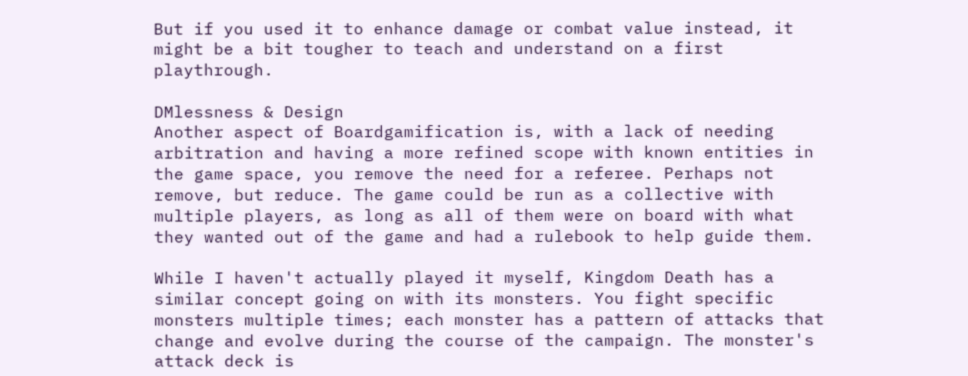But if you used it to enhance damage or combat value instead, it might be a bit tougher to teach and understand on a first playthrough.

DMlessness & Design
Another aspect of Boardgamification is, with a lack of needing arbitration and having a more refined scope with known entities in the game space, you remove the need for a referee. Perhaps not remove, but reduce. The game could be run as a collective with multiple players, as long as all of them were on board with what they wanted out of the game and had a rulebook to help guide them.

While I haven't actually played it myself, Kingdom Death has a similar concept going on with its monsters. You fight specific monsters multiple times; each monster has a pattern of attacks that change and evolve during the course of the campaign. The monster's attack deck is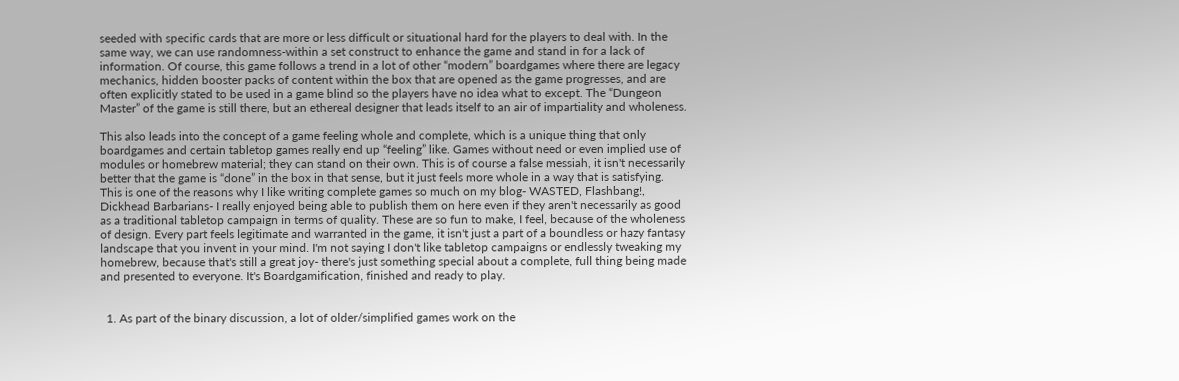seeded with specific cards that are more or less difficult or situational hard for the players to deal with. In the same way, we can use randomness-within a set construct to enhance the game and stand in for a lack of information. Of course, this game follows a trend in a lot of other “modern” boardgames where there are legacy mechanics, hidden booster packs of content within the box that are opened as the game progresses, and are often explicitly stated to be used in a game blind so the players have no idea what to except. The “Dungeon Master” of the game is still there, but an ethereal designer that leads itself to an air of impartiality and wholeness.

This also leads into the concept of a game feeling whole and complete, which is a unique thing that only boardgames and certain tabletop games really end up “feeling” like. Games without need or even implied use of modules or homebrew material; they can stand on their own. This is of course a false messiah, it isn't necessarily better that the game is “done” in the box in that sense, but it just feels more whole in a way that is satisfying. This is one of the reasons why I like writing complete games so much on my blog- WASTED, Flashbang!, Dickhead Barbarians- I really enjoyed being able to publish them on here even if they aren't necessarily as good as a traditional tabletop campaign in terms of quality. These are so fun to make, I feel, because of the wholeness of design. Every part feels legitimate and warranted in the game, it isn't just a part of a boundless or hazy fantasy landscape that you invent in your mind. I'm not saying I don't like tabletop campaigns or endlessly tweaking my homebrew, because that's still a great joy- there's just something special about a complete, full thing being made and presented to everyone. It's Boardgamification, finished and ready to play.


  1. As part of the binary discussion, a lot of older/simplified games work on the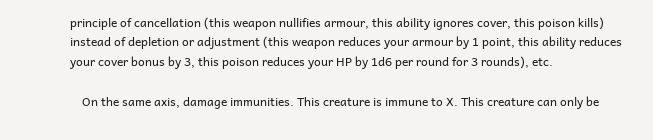principle of cancellation (this weapon nullifies armour, this ability ignores cover, this poison kills) instead of depletion or adjustment (this weapon reduces your armour by 1 point, this ability reduces your cover bonus by 3, this poison reduces your HP by 1d6 per round for 3 rounds), etc.

    On the same axis, damage immunities. This creature is immune to X. This creature can only be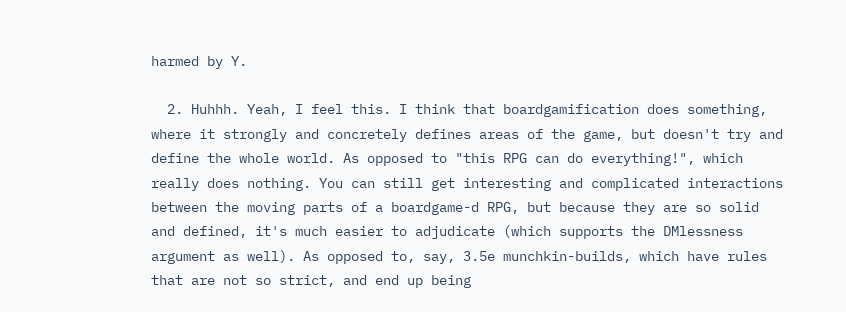harmed by Y.

  2. Huhhh. Yeah, I feel this. I think that boardgamification does something, where it strongly and concretely defines areas of the game, but doesn't try and define the whole world. As opposed to "this RPG can do everything!", which really does nothing. You can still get interesting and complicated interactions between the moving parts of a boardgame-d RPG, but because they are so solid and defined, it's much easier to adjudicate (which supports the DMlessness argument as well). As opposed to, say, 3.5e munchkin-builds, which have rules that are not so strict, and end up being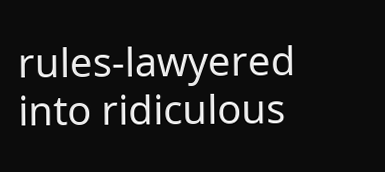rules-lawyered into ridiculous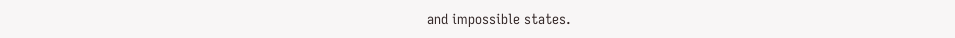and impossible states.